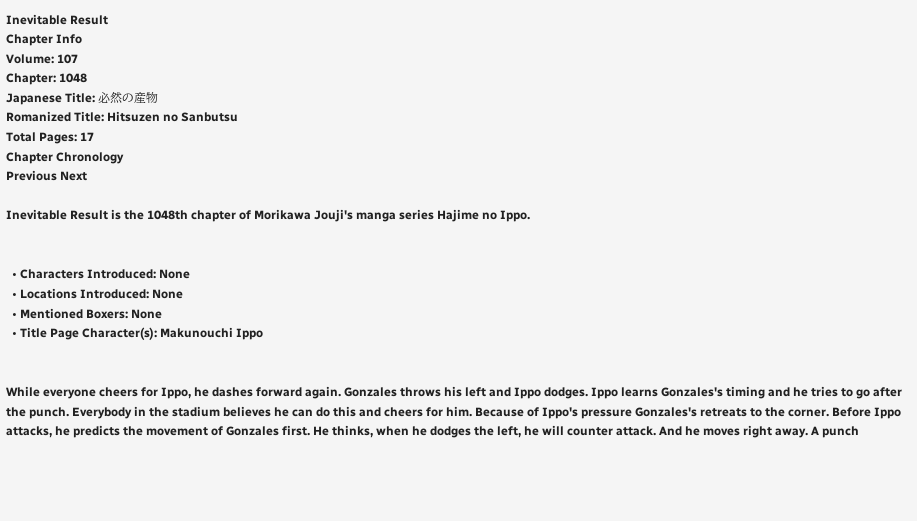Inevitable Result
Chapter Info
Volume: 107
Chapter: 1048
Japanese Title: 必然の産物
Romanized Title: Hitsuzen no Sanbutsu
Total Pages: 17
Chapter Chronology
Previous Next

Inevitable Result is the 1048th chapter of Morikawa Jouji's manga series Hajime no Ippo.


  • Characters Introduced: None
  • Locations Introduced: None
  • Mentioned Boxers: None
  • Title Page Character(s): Makunouchi Ippo


While everyone cheers for Ippo, he dashes forward again. Gonzales throws his left and Ippo dodges. Ippo learns Gonzales's timing and he tries to go after the punch. Everybody in the stadium believes he can do this and cheers for him. Because of Ippo's pressure Gonzales's retreats to the corner. Before Ippo attacks, he predicts the movement of Gonzales first. He thinks, when he dodges the left, he will counter attack. And he moves right away. A punch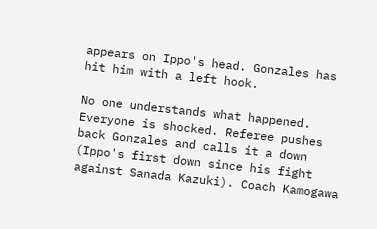appears on Ippo's head. Gonzales has hit him with a left hook.

No one understands what happened. Everyone is shocked. Referee pushes back Gonzales and calls it a down (Ippo's first down since his fight against Sanada Kazuki). Coach Kamogawa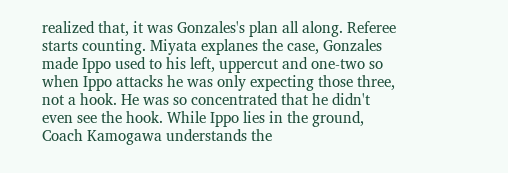realized that, it was Gonzales's plan all along. Referee starts counting. Miyata explanes the case, Gonzales made Ippo used to his left, uppercut and one-two so when Ippo attacks he was only expecting those three, not a hook. He was so concentrated that he didn't even see the hook. While Ippo lies in the ground, Coach Kamogawa understands the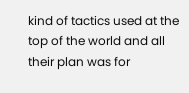kind of tactics used at the top of the world and all their plan was for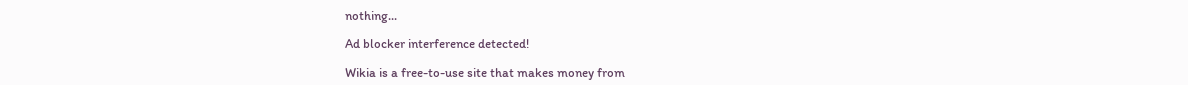nothing...

Ad blocker interference detected!

Wikia is a free-to-use site that makes money from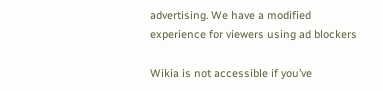advertising. We have a modified experience for viewers using ad blockers

Wikia is not accessible if you’ve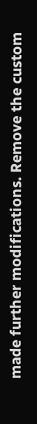made further modifications. Remove the custom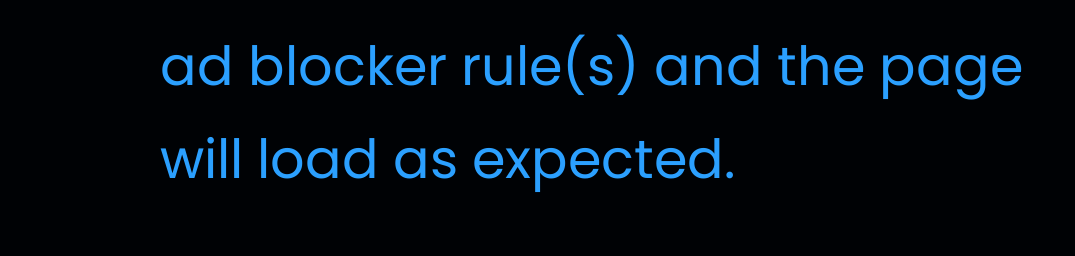ad blocker rule(s) and the page will load as expected.